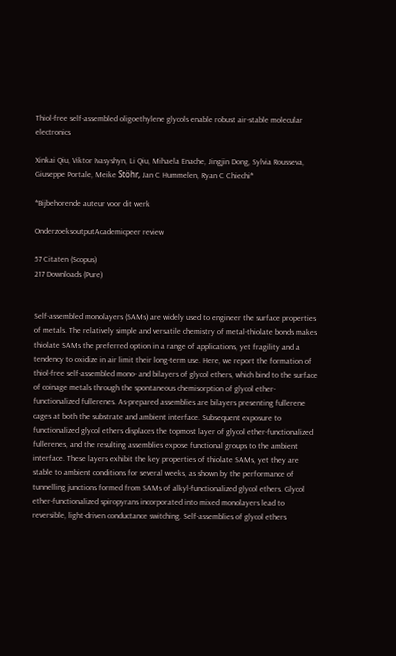Thiol-free self-assembled oligoethylene glycols enable robust air-stable molecular electronics

Xinkai Qiu, Viktor Ivasyshyn, Li Qiu, Mihaela Enache, Jingjin Dong, Sylvia Rousseva, Giuseppe Portale, Meike Stöhr, Jan C Hummelen, Ryan C Chiechi*

*Bijbehorende auteur voor dit werk

OnderzoeksoutputAcademicpeer review

57 Citaten (Scopus)
217 Downloads (Pure)


Self-assembled monolayers (SAMs) are widely used to engineer the surface properties of metals. The relatively simple and versatile chemistry of metal-thiolate bonds makes thiolate SAMs the preferred option in a range of applications, yet fragility and a tendency to oxidize in air limit their long-term use. Here, we report the formation of thiol-free self-assembled mono- and bilayers of glycol ethers, which bind to the surface of coinage metals through the spontaneous chemisorption of glycol ether-functionalized fullerenes. As-prepared assemblies are bilayers presenting fullerene cages at both the substrate and ambient interface. Subsequent exposure to functionalized glycol ethers displaces the topmost layer of glycol ether-functionalized fullerenes, and the resulting assemblies expose functional groups to the ambient interface. These layers exhibit the key properties of thiolate SAMs, yet they are stable to ambient conditions for several weeks, as shown by the performance of tunnelling junctions formed from SAMs of alkyl-functionalized glycol ethers. Glycol ether-functionalized spiropyrans incorporated into mixed monolayers lead to reversible, light-driven conductance switching. Self-assemblies of glycol ethers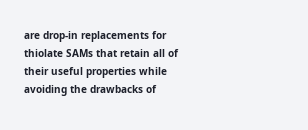are drop-in replacements for thiolate SAMs that retain all of their useful properties while avoiding the drawbacks of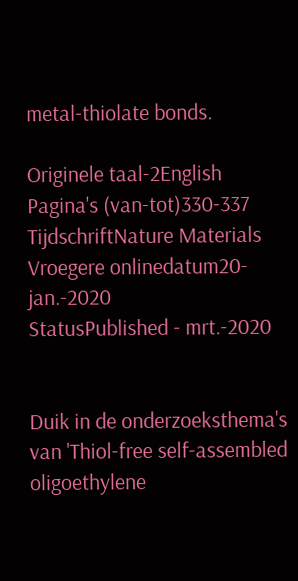metal-thiolate bonds.

Originele taal-2English
Pagina's (van-tot)330-337
TijdschriftNature Materials
Vroegere onlinedatum20-jan.-2020
StatusPublished - mrt.-2020


Duik in de onderzoeksthema's van 'Thiol-free self-assembled oligoethylene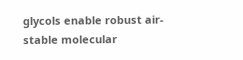glycols enable robust air-stable molecular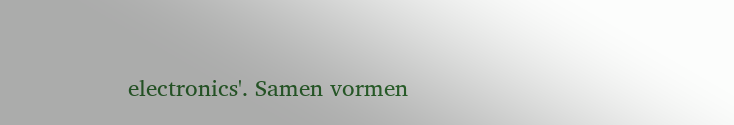electronics'. Samen vormen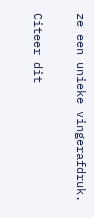ze een unieke vingerafdruk.

Citeer dit